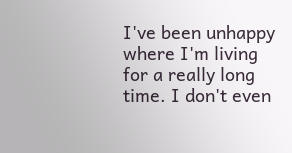I've been unhappy where I'm living for a really long time. I don't even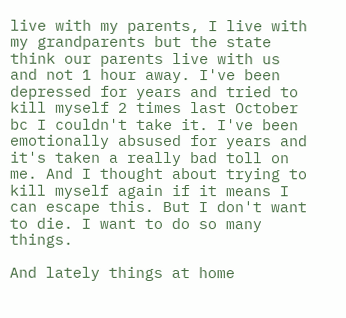live with my parents, I live with my grandparents but the state think our parents live with us and not 1 hour away. I've been depressed for years and tried to kill myself 2 times last October bc I couldn't take it. I've been emotionally absused for years and it's taken a really bad toll on me. And I thought about trying to kill myself again if it means I can escape this. But I don't want to die. I want to do so many things.

And lately things at home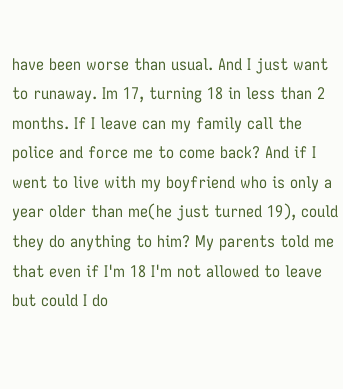have been worse than usual. And I just want to runaway. Im 17, turning 18 in less than 2 months. If I leave can my family call the police and force me to come back? And if I went to live with my boyfriend who is only a year older than me(he just turned 19), could they do anything to him? My parents told me that even if I'm 18 I'm not allowed to leave but could I do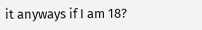it anyways if I am 18?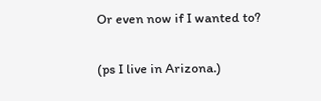Or even now if I wanted to?

(ps I live in Arizona.)